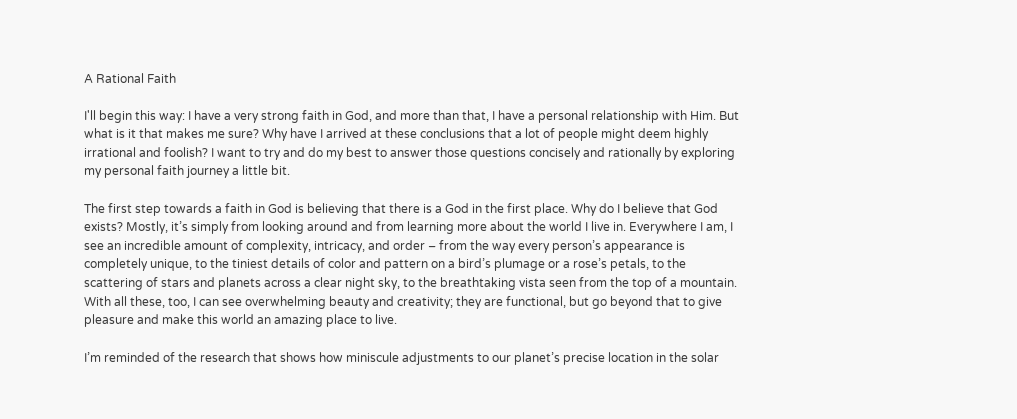A Rational Faith

I'll begin this way: I have a very strong faith in God, and more than that, I have a personal relationship with Him. But what is it that makes me sure? Why have I arrived at these conclusions that a lot of people might deem highly irrational and foolish? I want to try and do my best to answer those questions concisely and rationally by exploring my personal faith journey a little bit.

The first step towards a faith in God is believing that there is a God in the first place. Why do I believe that God exists? Mostly, it’s simply from looking around and from learning more about the world I live in. Everywhere I am, I see an incredible amount of complexity, intricacy, and order – from the way every person’s appearance is completely unique, to the tiniest details of color and pattern on a bird’s plumage or a rose’s petals, to the scattering of stars and planets across a clear night sky, to the breathtaking vista seen from the top of a mountain. With all these, too, I can see overwhelming beauty and creativity; they are functional, but go beyond that to give pleasure and make this world an amazing place to live.

I’m reminded of the research that shows how miniscule adjustments to our planet’s precise location in the solar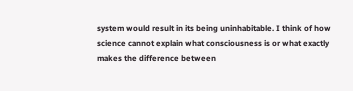system would result in its being uninhabitable. I think of how science cannot explain what consciousness is or what exactly makes the difference between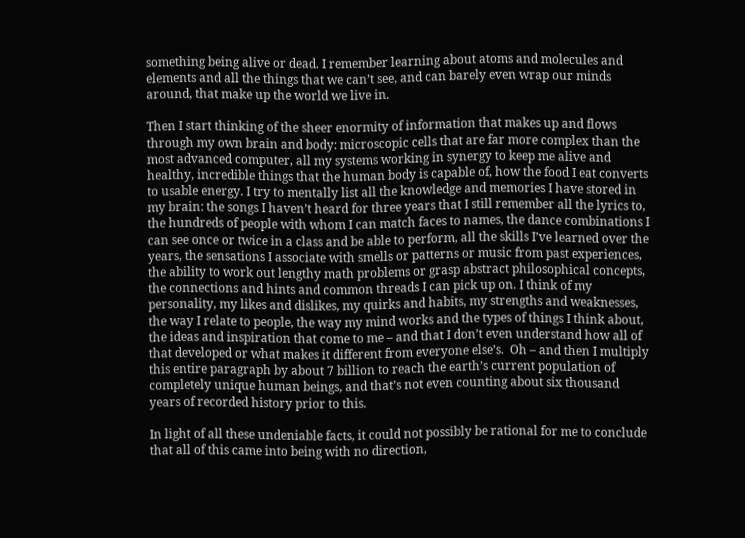something being alive or dead. I remember learning about atoms and molecules and elements and all the things that we can’t see, and can barely even wrap our minds around, that make up the world we live in.

Then I start thinking of the sheer enormity of information that makes up and flows through my own brain and body: microscopic cells that are far more complex than the most advanced computer, all my systems working in synergy to keep me alive and healthy, incredible things that the human body is capable of, how the food I eat converts to usable energy. I try to mentally list all the knowledge and memories I have stored in my brain: the songs I haven’t heard for three years that I still remember all the lyrics to, the hundreds of people with whom I can match faces to names, the dance combinations I can see once or twice in a class and be able to perform, all the skills I’ve learned over the years, the sensations I associate with smells or patterns or music from past experiences, the ability to work out lengthy math problems or grasp abstract philosophical concepts, the connections and hints and common threads I can pick up on. I think of my personality, my likes and dislikes, my quirks and habits, my strengths and weaknesses, the way I relate to people, the way my mind works and the types of things I think about, the ideas and inspiration that come to me – and that I don’t even understand how all of that developed or what makes it different from everyone else’s.  Oh – and then I multiply this entire paragraph by about 7 billion to reach the earth’s current population of completely unique human beings, and that’s not even counting about six thousand years of recorded history prior to this.

In light of all these undeniable facts, it could not possibly be rational for me to conclude that all of this came into being with no direction,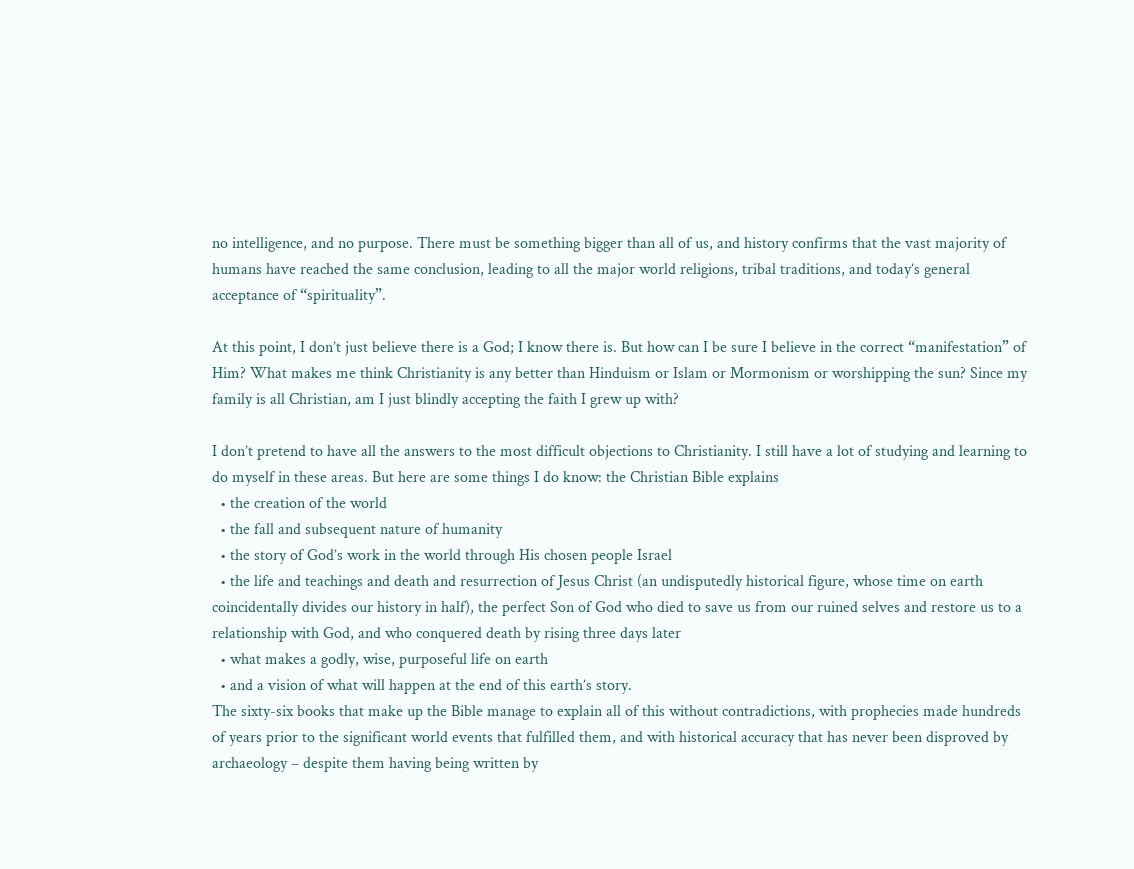no intelligence, and no purpose. There must be something bigger than all of us, and history confirms that the vast majority of humans have reached the same conclusion, leading to all the major world religions, tribal traditions, and today’s general acceptance of “spirituality”.

At this point, I don’t just believe there is a God; I know there is. But how can I be sure I believe in the correct “manifestation” of Him? What makes me think Christianity is any better than Hinduism or Islam or Mormonism or worshipping the sun? Since my family is all Christian, am I just blindly accepting the faith I grew up with?

I don’t pretend to have all the answers to the most difficult objections to Christianity. I still have a lot of studying and learning to do myself in these areas. But here are some things I do know: the Christian Bible explains
  • the creation of the world
  • the fall and subsequent nature of humanity
  • the story of God’s work in the world through His chosen people Israel
  • the life and teachings and death and resurrection of Jesus Christ (an undisputedly historical figure, whose time on earth coincidentally divides our history in half), the perfect Son of God who died to save us from our ruined selves and restore us to a relationship with God, and who conquered death by rising three days later
  • what makes a godly, wise, purposeful life on earth
  • and a vision of what will happen at the end of this earth’s story.
The sixty-six books that make up the Bible manage to explain all of this without contradictions, with prophecies made hundreds of years prior to the significant world events that fulfilled them, and with historical accuracy that has never been disproved by archaeology – despite them having being written by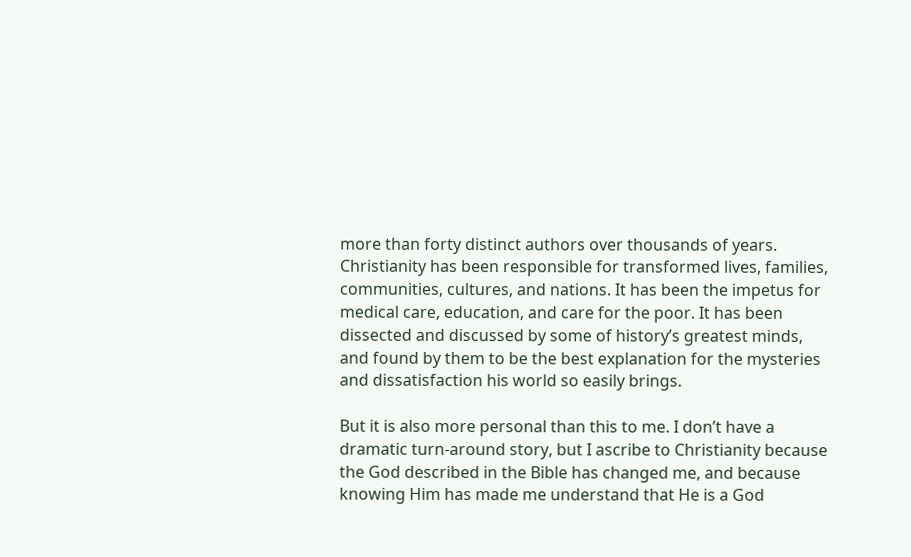more than forty distinct authors over thousands of years. Christianity has been responsible for transformed lives, families, communities, cultures, and nations. It has been the impetus for medical care, education, and care for the poor. It has been dissected and discussed by some of history’s greatest minds, and found by them to be the best explanation for the mysteries and dissatisfaction his world so easily brings.

But it is also more personal than this to me. I don’t have a dramatic turn-around story, but I ascribe to Christianity because the God described in the Bible has changed me, and because knowing Him has made me understand that He is a God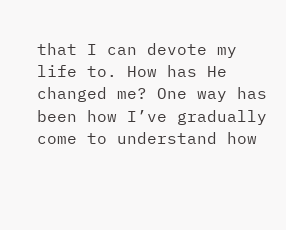that I can devote my life to. How has He changed me? One way has been how I’ve gradually come to understand how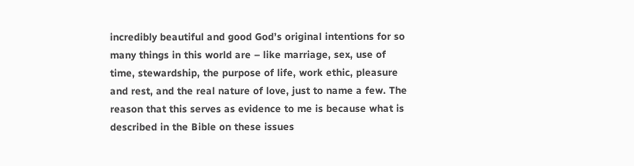incredibly beautiful and good God’s original intentions for so many things in this world are – like marriage, sex, use of time, stewardship, the purpose of life, work ethic, pleasure and rest, and the real nature of love, just to name a few. The reason that this serves as evidence to me is because what is described in the Bible on these issues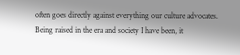often goes directly against everything our culture advocates. Being raised in the era and society I have been, it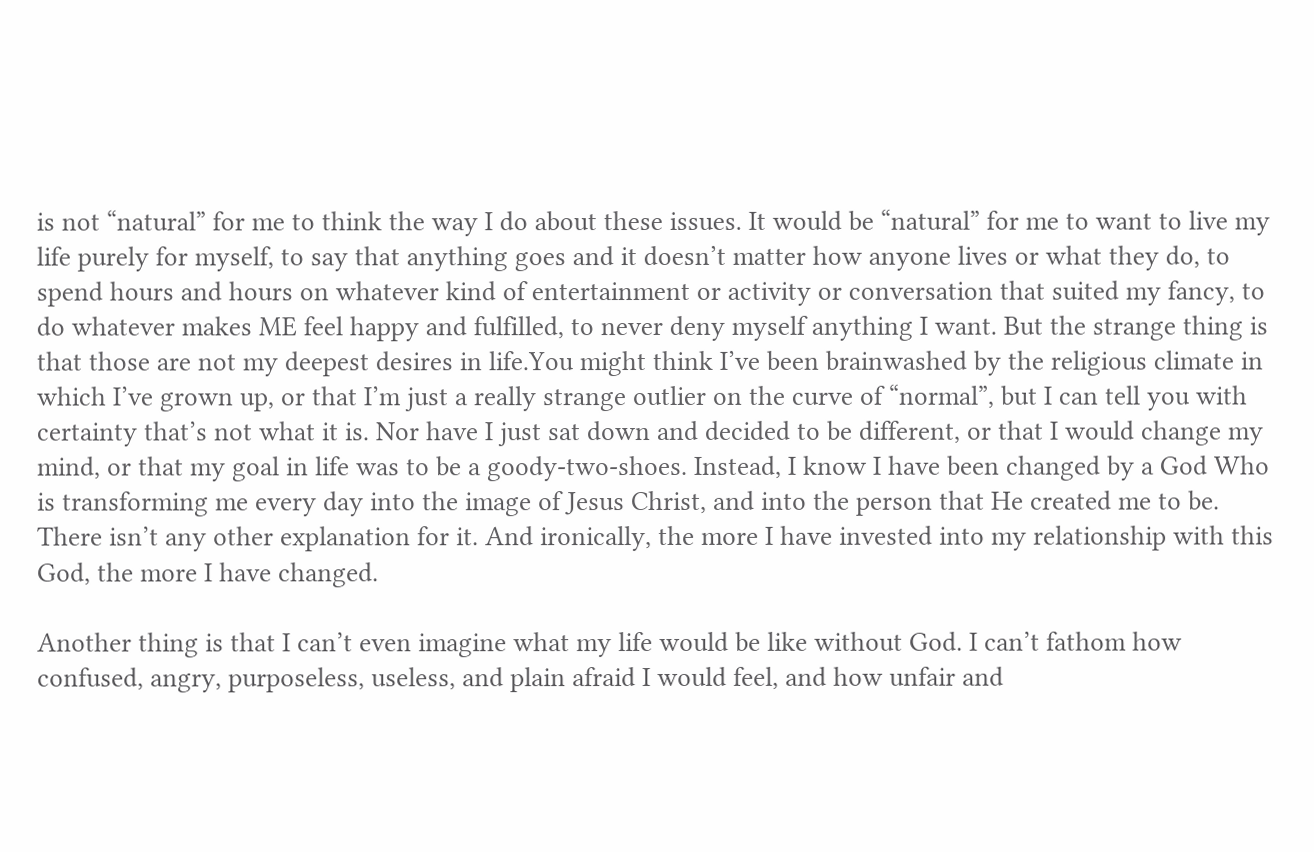is not “natural” for me to think the way I do about these issues. It would be “natural” for me to want to live my life purely for myself, to say that anything goes and it doesn’t matter how anyone lives or what they do, to spend hours and hours on whatever kind of entertainment or activity or conversation that suited my fancy, to do whatever makes ME feel happy and fulfilled, to never deny myself anything I want. But the strange thing is that those are not my deepest desires in life.You might think I’ve been brainwashed by the religious climate in which I’ve grown up, or that I’m just a really strange outlier on the curve of “normal”, but I can tell you with certainty that’s not what it is. Nor have I just sat down and decided to be different, or that I would change my mind, or that my goal in life was to be a goody-two-shoes. Instead, I know I have been changed by a God Who is transforming me every day into the image of Jesus Christ, and into the person that He created me to be. There isn’t any other explanation for it. And ironically, the more I have invested into my relationship with this God, the more I have changed.

Another thing is that I can’t even imagine what my life would be like without God. I can’t fathom how confused, angry, purposeless, useless, and plain afraid I would feel, and how unfair and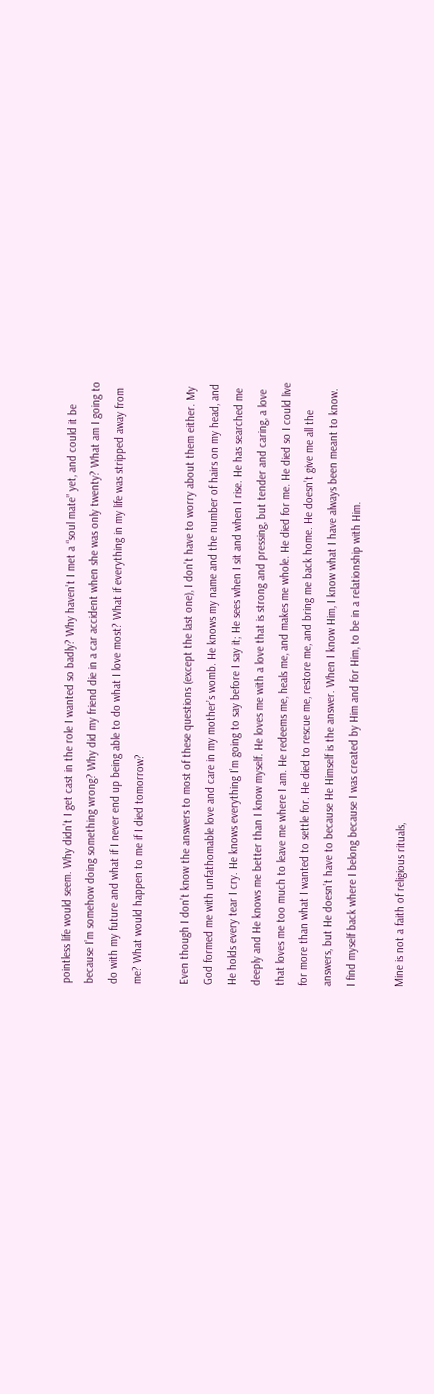pointless life would seem. Why didn’t I get cast in the role I wanted so badly? Why haven’t I met a “soul mate” yet, and could it be because I’m somehow doing something wrong? Why did my friend die in a car accident when she was only twenty? What am I going to do with my future and what if I never end up being able to do what I love most? What if everything in my life was stripped away from me? What would happen to me if I died tomorrow?

Even though I don’t know the answers to most of these questions (except the last one), I don’t have to worry about them either. My God formed me with unfathomable love and care in my mother’s womb. He knows my name and the number of hairs on my head, and He holds every tear I cry. He knows everything I’m going to say before I say it; He sees when I sit and when I rise. He has searched me deeply and He knows me better than I know myself. He loves me with a love that is strong and pressing, but tender and caring, a love that loves me too much to leave me where I am. He redeems me, heals me, and makes me whole. He died for me. He died so I could live for more than what I wanted to settle for. He died to rescue me, restore me, and bring me back home. He doesn’t give me all the answers, but He doesn’t have to because He Himself is the answer. When I know Him, I know what I have always been meant to know. I find myself back where I belong because I was created by Him and for Him, to be in a relationship with Him.

Mine is not a faith of religious rituals,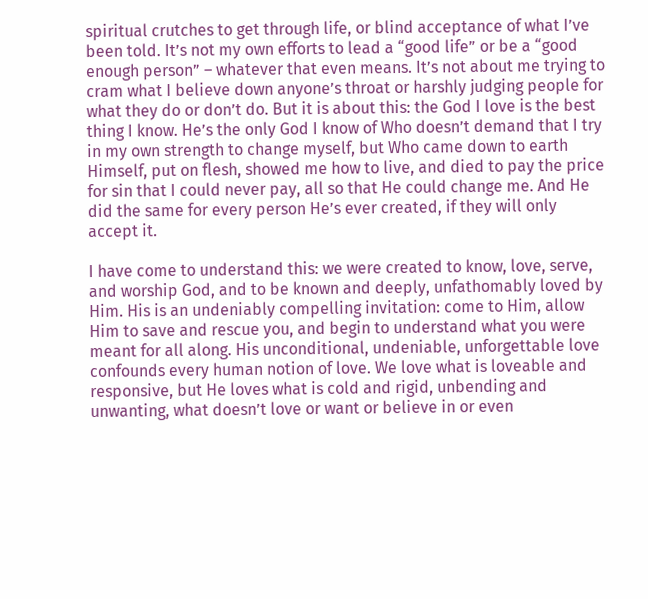spiritual crutches to get through life, or blind acceptance of what I’ve been told. It’s not my own efforts to lead a “good life” or be a “good enough person” – whatever that even means. It’s not about me trying to cram what I believe down anyone’s throat or harshly judging people for what they do or don’t do. But it is about this: the God I love is the best thing I know. He’s the only God I know of Who doesn’t demand that I try in my own strength to change myself, but Who came down to earth Himself, put on flesh, showed me how to live, and died to pay the price for sin that I could never pay, all so that He could change me. And He did the same for every person He’s ever created, if they will only accept it.

I have come to understand this: we were created to know, love, serve, and worship God, and to be known and deeply, unfathomably loved by Him. His is an undeniably compelling invitation: come to Him, allow Him to save and rescue you, and begin to understand what you were meant for all along. His unconditional, undeniable, unforgettable love confounds every human notion of love. We love what is loveable and responsive, but He loves what is cold and rigid, unbending and unwanting, what doesn’t love or want or believe in or even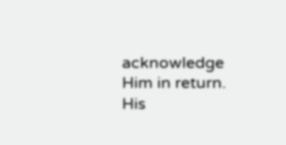acknowledge Him in return. His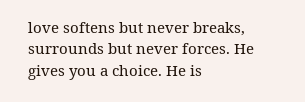love softens but never breaks, surrounds but never forces. He gives you a choice. He is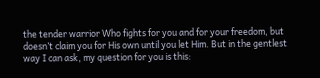the tender warrior Who fights for you and for your freedom, but doesn’t claim you for His own until you let Him. But in the gentlest way I can ask, my question for you is this: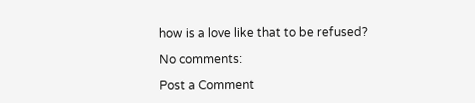how is a love like that to be refused?

No comments:

Post a Comment